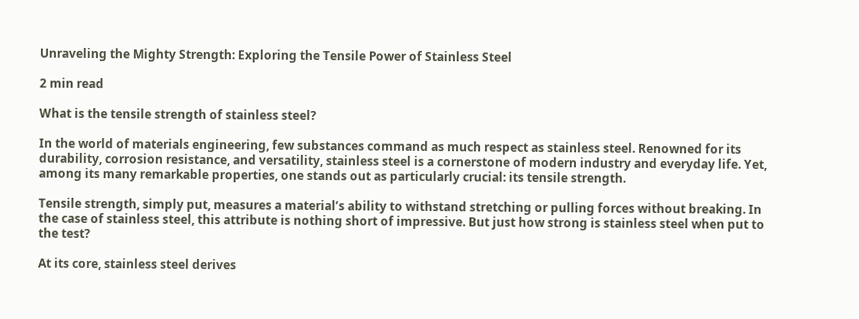Unraveling the Mighty Strength: Exploring the Tensile Power of Stainless Steel

2 min read

What is the tensile strength of stainless steel?

In the world of materials engineering, few substances command as much respect as stainless steel. Renowned for its durability, corrosion resistance, and versatility, stainless steel is a cornerstone of modern industry and everyday life. Yet, among its many remarkable properties, one stands out as particularly crucial: its tensile strength.

Tensile strength, simply put, measures a material’s ability to withstand stretching or pulling forces without breaking. In the case of stainless steel, this attribute is nothing short of impressive. But just how strong is stainless steel when put to the test?

At its core, stainless steel derives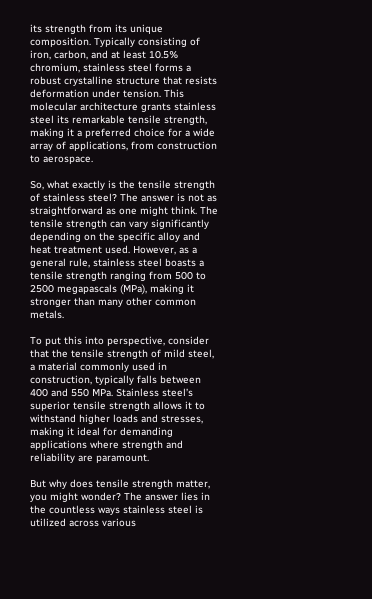its strength from its unique composition. Typically consisting of iron, carbon, and at least 10.5% chromium, stainless steel forms a robust crystalline structure that resists deformation under tension. This molecular architecture grants stainless steel its remarkable tensile strength, making it a preferred choice for a wide array of applications, from construction to aerospace.

So, what exactly is the tensile strength of stainless steel? The answer is not as straightforward as one might think. The tensile strength can vary significantly depending on the specific alloy and heat treatment used. However, as a general rule, stainless steel boasts a tensile strength ranging from 500 to 2500 megapascals (MPa), making it stronger than many other common metals.

To put this into perspective, consider that the tensile strength of mild steel, a material commonly used in construction, typically falls between 400 and 550 MPa. Stainless steel’s superior tensile strength allows it to withstand higher loads and stresses, making it ideal for demanding applications where strength and reliability are paramount.

But why does tensile strength matter, you might wonder? The answer lies in the countless ways stainless steel is utilized across various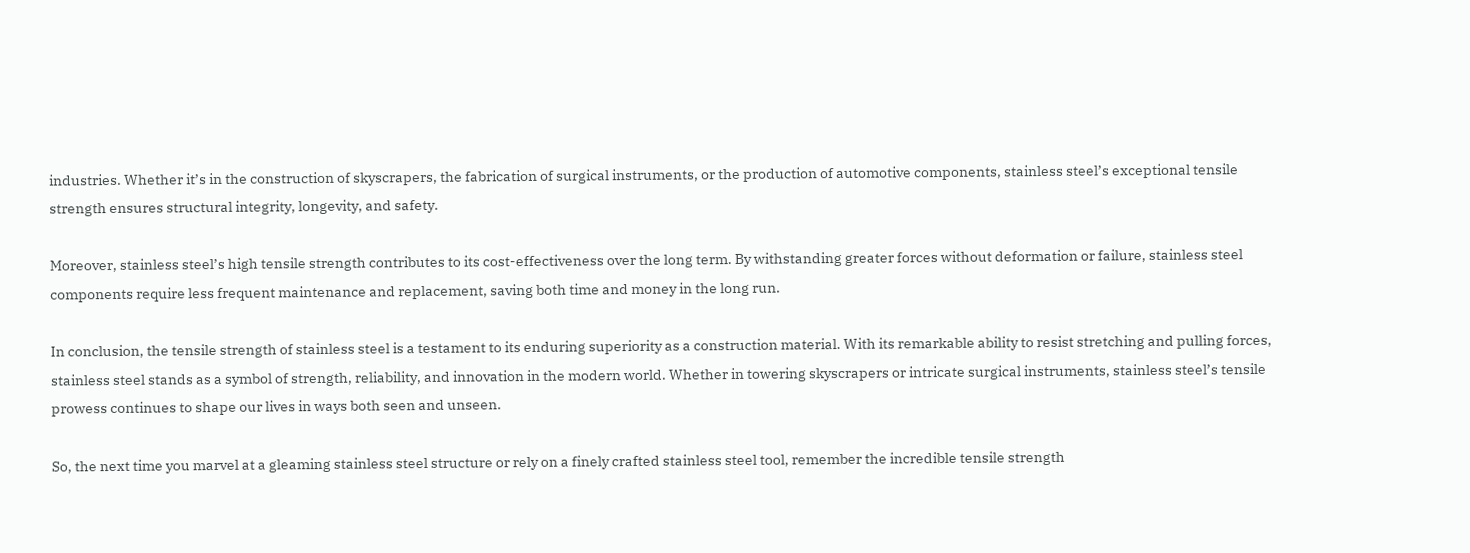industries. Whether it’s in the construction of skyscrapers, the fabrication of surgical instruments, or the production of automotive components, stainless steel’s exceptional tensile strength ensures structural integrity, longevity, and safety.

Moreover, stainless steel’s high tensile strength contributes to its cost-effectiveness over the long term. By withstanding greater forces without deformation or failure, stainless steel components require less frequent maintenance and replacement, saving both time and money in the long run.

In conclusion, the tensile strength of stainless steel is a testament to its enduring superiority as a construction material. With its remarkable ability to resist stretching and pulling forces, stainless steel stands as a symbol of strength, reliability, and innovation in the modern world. Whether in towering skyscrapers or intricate surgical instruments, stainless steel’s tensile prowess continues to shape our lives in ways both seen and unseen.

So, the next time you marvel at a gleaming stainless steel structure or rely on a finely crafted stainless steel tool, remember the incredible tensile strength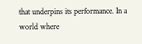that underpins its performance. In a world where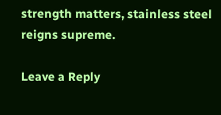strength matters, stainless steel reigns supreme.

Leave a Reply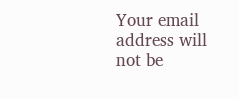Your email address will not be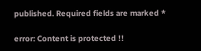published. Required fields are marked *

error: Content is protected !!